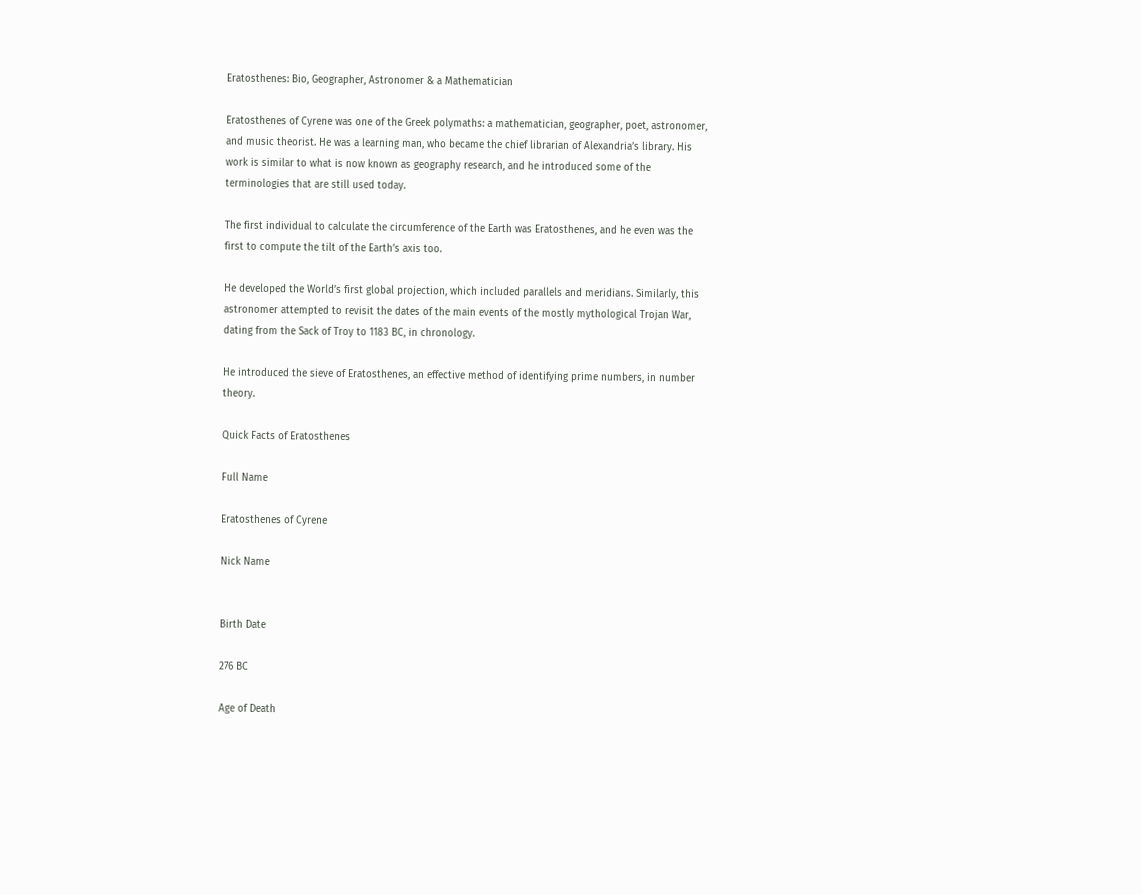Eratosthenes: Bio, Geographer, Astronomer & a Mathematician

Eratosthenes of Cyrene was one of the Greek polymaths: a mathematician, geographer, poet, astronomer, and music theorist. He was a learning man, who became the chief librarian of Alexandria’s library. His work is similar to what is now known as geography research, and he introduced some of the terminologies that are still used today.

The first individual to calculate the circumference of the Earth was Eratosthenes, and he even was the first to compute the tilt of the Earth’s axis too.

He developed the World’s first global projection, which included parallels and meridians. Similarly, this astronomer attempted to revisit the dates of the main events of the mostly mythological Trojan War, dating from the Sack of Troy to 1183 BC, in chronology.

He introduced the sieve of Eratosthenes, an effective method of identifying prime numbers, in number theory.

Quick Facts of Eratosthenes

Full Name

Eratosthenes of Cyrene

Nick Name


Birth Date

276 BC

Age of Death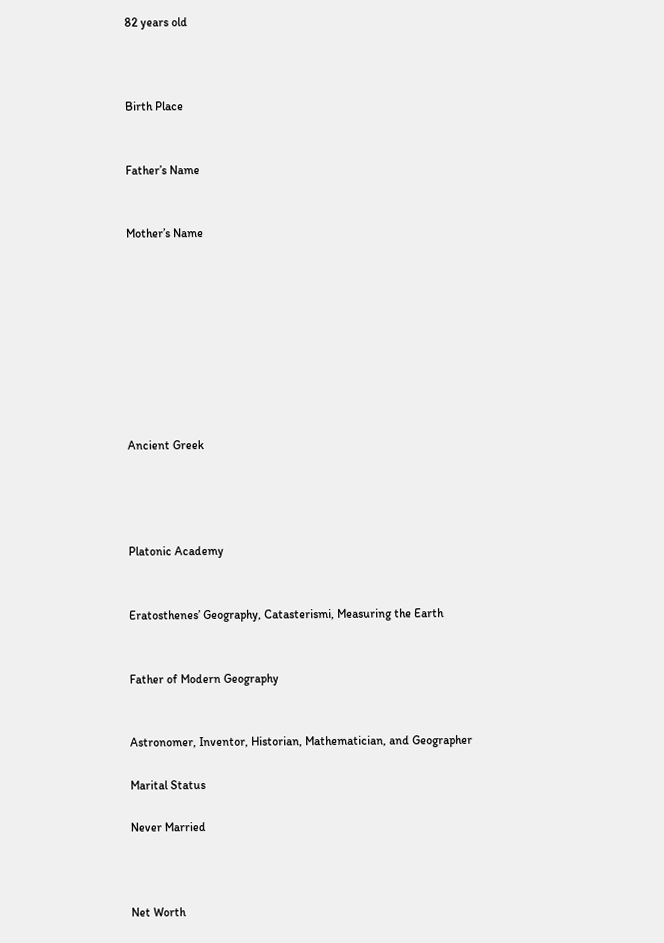82 years old



Birth Place


Father’s Name


Mother’s Name









Ancient Greek




Platonic Academy


Eratosthenes’ Geography, Catasterismi, Measuring the Earth


Father of Modern Geography


Astronomer, Inventor, Historian, Mathematician, and Geographer

Marital Status

Never Married



Net Worth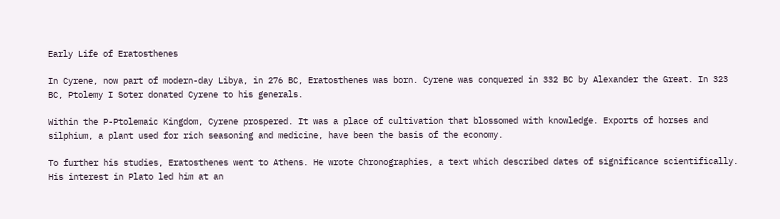Early Life of Eratosthenes

In Cyrene, now part of modern-day Libya, in 276 BC, Eratosthenes was born. Cyrene was conquered in 332 BC by Alexander the Great. In 323 BC, Ptolemy I Soter donated Cyrene to his generals.

Within the P-Ptolemaic Kingdom, Cyrene prospered. It was a place of cultivation that blossomed with knowledge. Exports of horses and silphium, a plant used for rich seasoning and medicine, have been the basis of the economy.

To further his studies, Eratosthenes went to Athens. He wrote Chronographies, a text which described dates of significance scientifically. His interest in Plato led him at an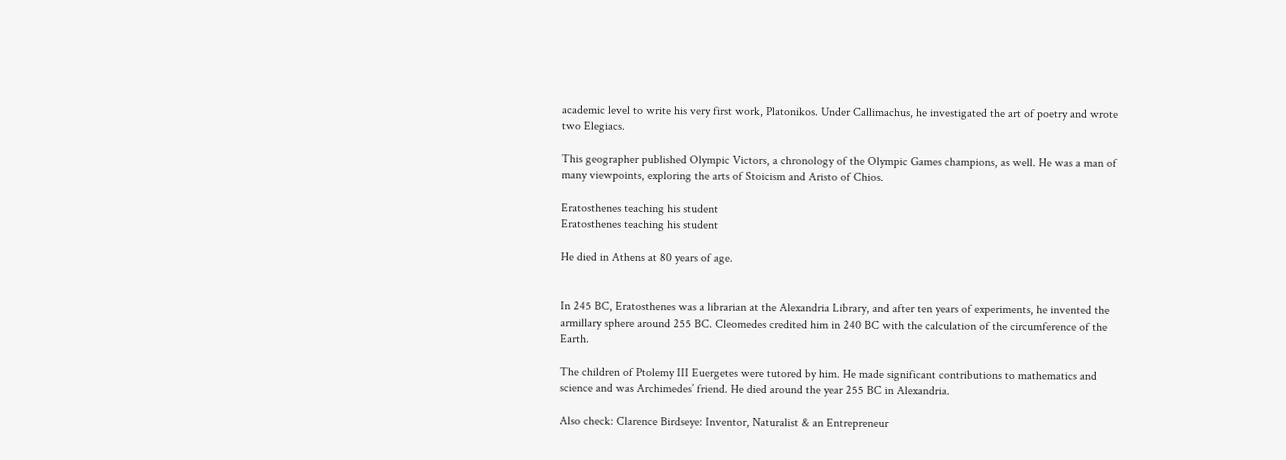academic level to write his very first work, Platonikos. Under Callimachus, he investigated the art of poetry and wrote two Elegiacs.

This geographer published Olympic Victors, a chronology of the Olympic Games champions, as well. He was a man of many viewpoints, exploring the arts of Stoicism and Aristo of Chios.

Eratosthenes teaching his student
Eratosthenes teaching his student

He died in Athens at 80 years of age.


In 245 BC, Eratosthenes was a librarian at the Alexandria Library, and after ten years of experiments, he invented the armillary sphere around 255 BC. Cleomedes credited him in 240 BC with the calculation of the circumference of the Earth.

The children of Ptolemy III Euergetes were tutored by him. He made significant contributions to mathematics and science and was Archimedes’ friend. He died around the year 255 BC in Alexandria.

Also check: Clarence Birdseye: Inventor, Naturalist & an Entrepreneur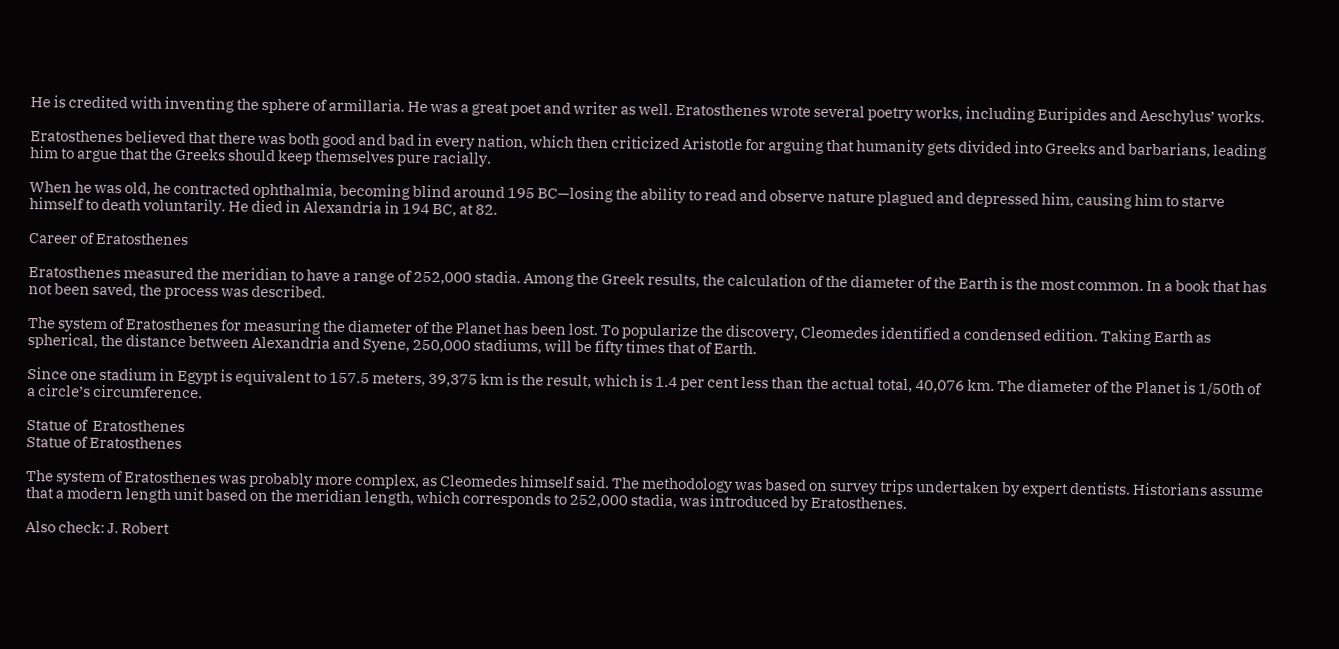He is credited with inventing the sphere of armillaria. He was a great poet and writer as well. Eratosthenes wrote several poetry works, including Euripides and Aeschylus’ works.

Eratosthenes believed that there was both good and bad in every nation, which then criticized Aristotle for arguing that humanity gets divided into Greeks and barbarians, leading him to argue that the Greeks should keep themselves pure racially.

When he was old, he contracted ophthalmia, becoming blind around 195 BC—losing the ability to read and observe nature plagued and depressed him, causing him to starve himself to death voluntarily. He died in Alexandria in 194 BC, at 82.

Career of Eratosthenes

Eratosthenes measured the meridian to have a range of 252,000 stadia. Among the Greek results, the calculation of the diameter of the Earth is the most common. In a book that has not been saved, the process was described.

The system of Eratosthenes for measuring the diameter of the Planet has been lost. To popularize the discovery, Cleomedes identified a condensed edition. Taking Earth as spherical, the distance between Alexandria and Syene, 250,000 stadiums, will be fifty times that of Earth.

Since one stadium in Egypt is equivalent to 157.5 meters, 39,375 km is the result, which is 1.4 per cent less than the actual total, 40,076 km. The diameter of the Planet is 1/50th of a circle’s circumference.

Statue of  Eratosthenes
Statue of Eratosthenes

The system of Eratosthenes was probably more complex, as Cleomedes himself said. The methodology was based on survey trips undertaken by expert dentists. Historians assume that a modern length unit based on the meridian length, which corresponds to 252,000 stadia, was introduced by Eratosthenes.

Also check: J. Robert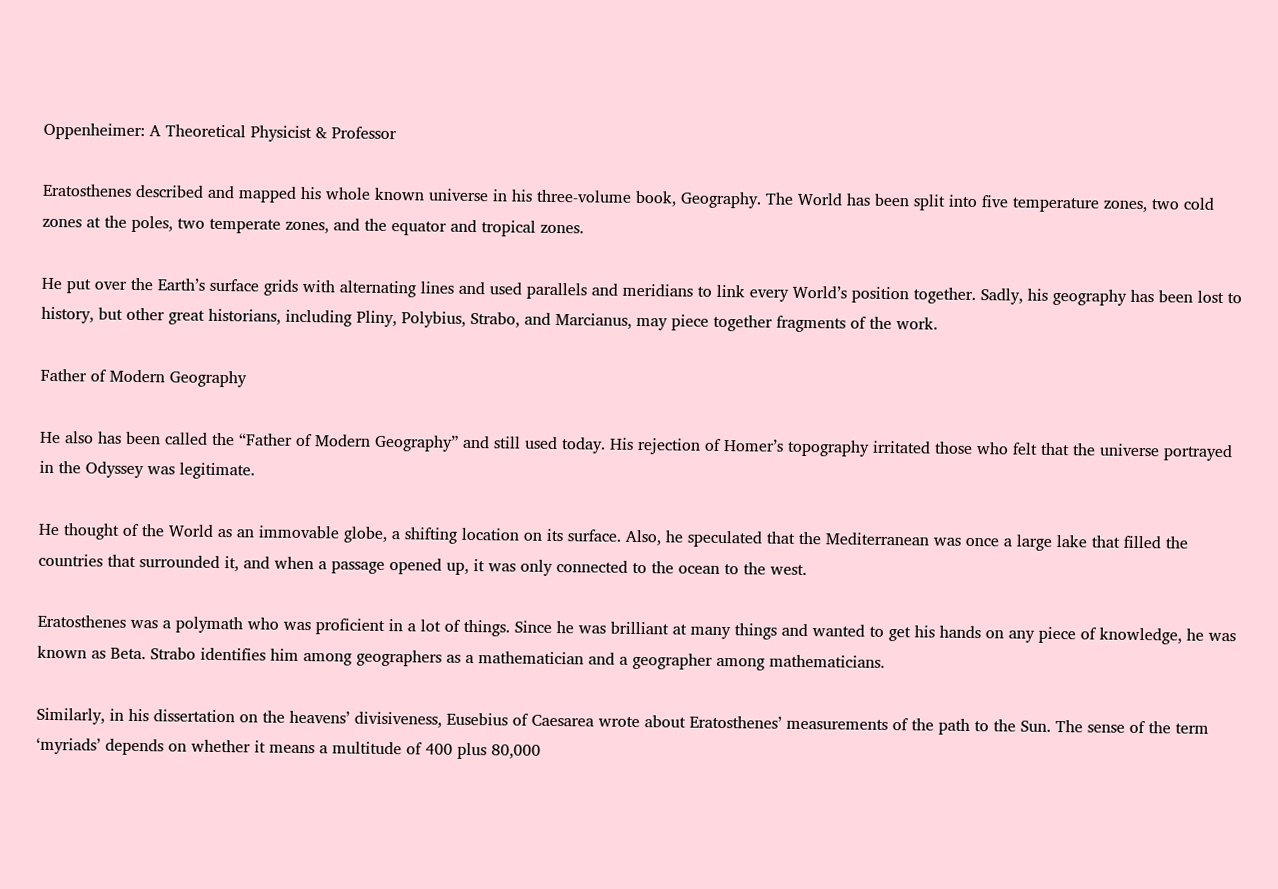Oppenheimer: A Theoretical Physicist & Professor

Eratosthenes described and mapped his whole known universe in his three-volume book, Geography. The World has been split into five temperature zones, two cold zones at the poles, two temperate zones, and the equator and tropical zones.

He put over the Earth’s surface grids with alternating lines and used parallels and meridians to link every World’s position together. Sadly, his geography has been lost to history, but other great historians, including Pliny, Polybius, Strabo, and Marcianus, may piece together fragments of the work.

Father of Modern Geography

He also has been called the “Father of Modern Geography” and still used today. His rejection of Homer’s topography irritated those who felt that the universe portrayed in the Odyssey was legitimate.

He thought of the World as an immovable globe, a shifting location on its surface. Also, he speculated that the Mediterranean was once a large lake that filled the countries that surrounded it, and when a passage opened up, it was only connected to the ocean to the west.

Eratosthenes was a polymath who was proficient in a lot of things. Since he was brilliant at many things and wanted to get his hands on any piece of knowledge, he was known as Beta. Strabo identifies him among geographers as a mathematician and a geographer among mathematicians.

Similarly, in his dissertation on the heavens’ divisiveness, Eusebius of Caesarea wrote about Eratosthenes’ measurements of the path to the Sun. The sense of the term ‘myriads’ depends on whether it means a multitude of 400 plus 80,000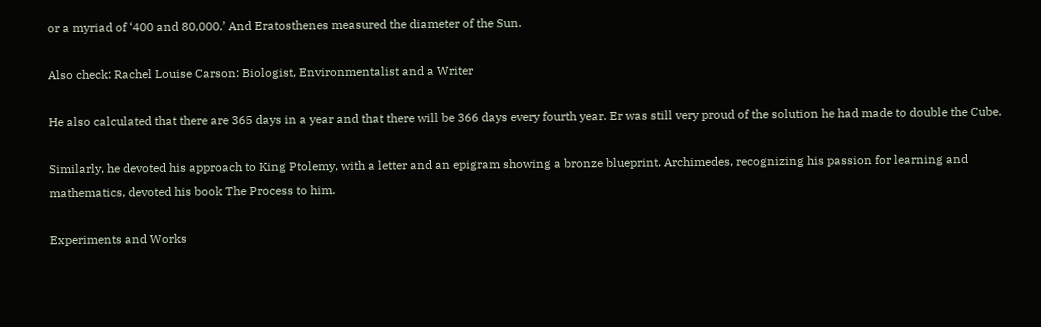or a myriad of ‘400 and 80,000.’ And Eratosthenes measured the diameter of the Sun.

Also check: Rachel Louise Carson: Biologist, Environmentalist and a Writer

He also calculated that there are 365 days in a year and that there will be 366 days every fourth year. Er was still very proud of the solution he had made to double the Cube.

Similarly, he devoted his approach to King Ptolemy, with a letter and an epigram showing a bronze blueprint. Archimedes, recognizing his passion for learning and mathematics, devoted his book The Process to him.

Experiments and Works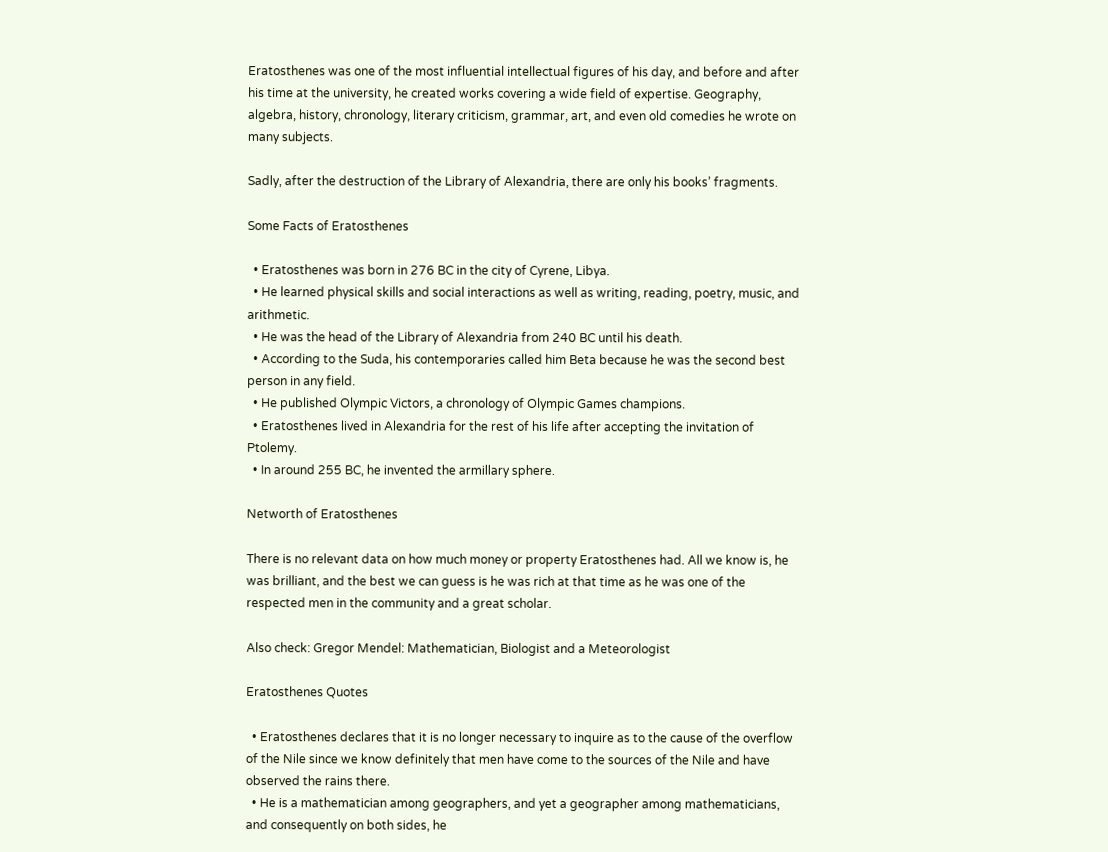Eratosthenes was one of the most influential intellectual figures of his day, and before and after his time at the university, he created works covering a wide field of expertise. Geography, algebra, history, chronology, literary criticism, grammar, art, and even old comedies he wrote on many subjects.

Sadly, after the destruction of the Library of Alexandria, there are only his books’ fragments.

Some Facts of Eratosthenes

  • Eratosthenes was born in 276 BC in the city of Cyrene, Libya.
  • He learned physical skills and social interactions as well as writing, reading, poetry, music, and arithmetic.
  • He was the head of the Library of Alexandria from 240 BC until his death.
  • According to the Suda, his contemporaries called him Beta because he was the second best person in any field.
  • He published Olympic Victors, a chronology of Olympic Games champions.
  • Eratosthenes lived in Alexandria for the rest of his life after accepting the invitation of Ptolemy.
  • In around 255 BC, he invented the armillary sphere.

Networth of Eratosthenes

There is no relevant data on how much money or property Eratosthenes had. All we know is, he was brilliant, and the best we can guess is he was rich at that time as he was one of the respected men in the community and a great scholar.

Also check: Gregor Mendel: Mathematician, Biologist and a Meteorologist

Eratosthenes Quotes

  • Eratosthenes declares that it is no longer necessary to inquire as to the cause of the overflow of the Nile since we know definitely that men have come to the sources of the Nile and have observed the rains there.
  • He is a mathematician among geographers, and yet a geographer among mathematicians, and consequently on both sides, he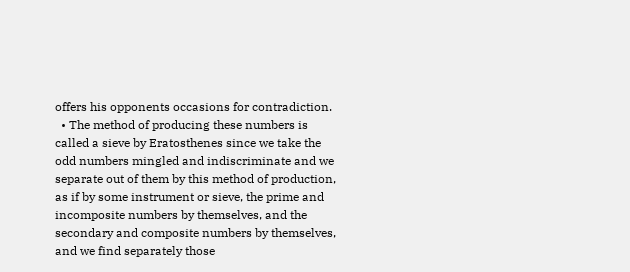offers his opponents occasions for contradiction.
  • The method of producing these numbers is called a sieve by Eratosthenes since we take the odd numbers mingled and indiscriminate and we separate out of them by this method of production, as if by some instrument or sieve, the prime and incomposite numbers by themselves, and the secondary and composite numbers by themselves, and we find separately those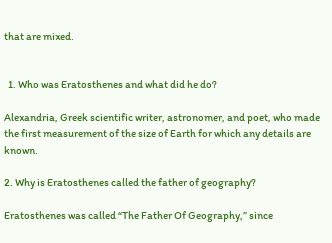that are mixed.


  1. Who was Eratosthenes and what did he do?

Alexandria, Greek scientific writer, astronomer, and poet, who made the first measurement of the size of Earth for which any details are known.

2. Why is Eratosthenes called the father of geography?

Eratosthenes was called “The Father Of Geography,” since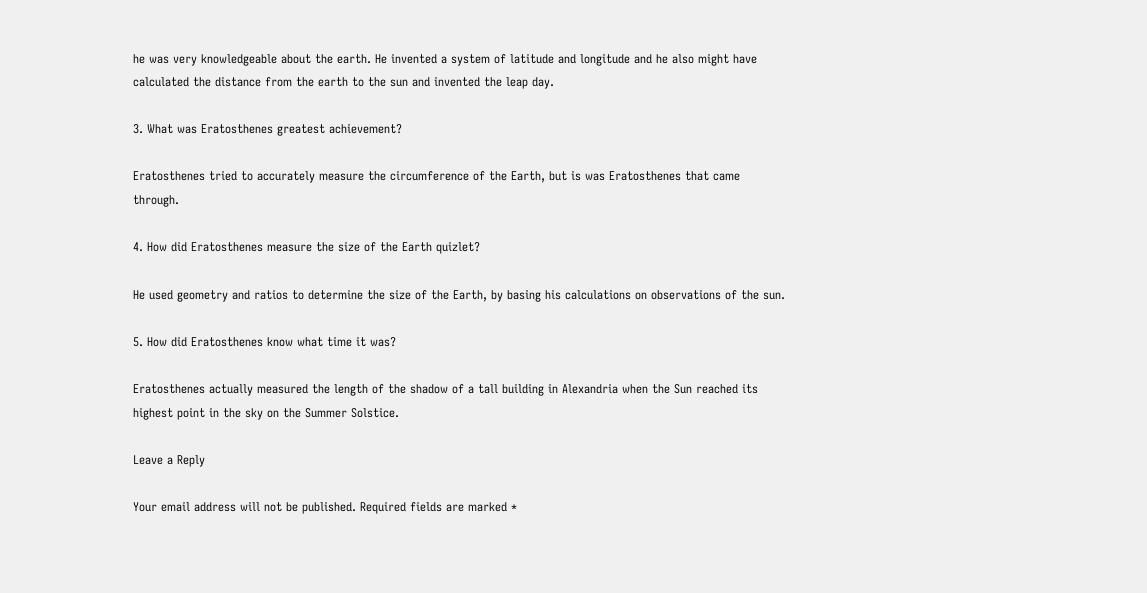he was very knowledgeable about the earth. He invented a system of latitude and longitude and he also might have calculated the distance from the earth to the sun and invented the leap day.

3. What was Eratosthenes greatest achievement?

Eratosthenes tried to accurately measure the circumference of the Earth, but is was Eratosthenes that came through.

4. How did Eratosthenes measure the size of the Earth quizlet?

He used geometry and ratios to determine the size of the Earth, by basing his calculations on observations of the sun.

5. How did Eratosthenes know what time it was?

Eratosthenes actually measured the length of the shadow of a tall building in Alexandria when the Sun reached its highest point in the sky on the Summer Solstice.

Leave a Reply

Your email address will not be published. Required fields are marked *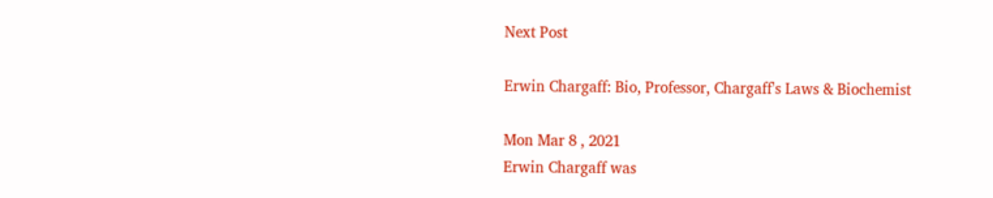Next Post

Erwin Chargaff: Bio, Professor, Chargaff's Laws & Biochemist

Mon Mar 8 , 2021
Erwin Chargaff was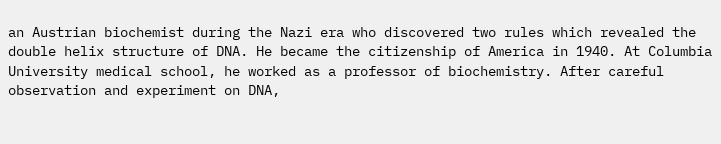an Austrian biochemist during the Nazi era who discovered two rules which revealed the double helix structure of DNA. He became the citizenship of America in 1940. At Columbia University medical school, he worked as a professor of biochemistry. After careful observation and experiment on DNA,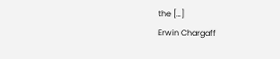the […]
Erwin Chargaff